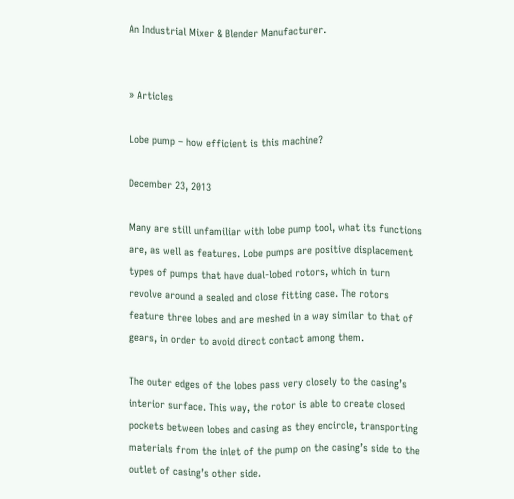An Industrial Mixer & Blender Manufacturer.


» Articles

Lobe pump – how efficient is this machine?

December 23, 2013

Many are still unfamiliar with lobe pump tool, what its functions are, as well as features. Lobe pumps are positive displacement types of pumps that have dual-lobed rotors, which in turn revolve around a sealed and close fitting case. The rotors feature three lobes and are meshed in a way similar to that of gears, in order to avoid direct contact among them.

The outer edges of the lobes pass very closely to the casing’s interior surface. This way, the rotor is able to create closed pockets between lobes and casing as they encircle, transporting materials from the inlet of the pump on the casing’s side to the outlet of casing’s other side.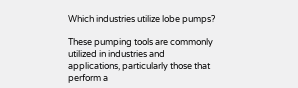Which industries utilize lobe pumps?

These pumping tools are commonly utilized in industries and applications, particularly those that perform a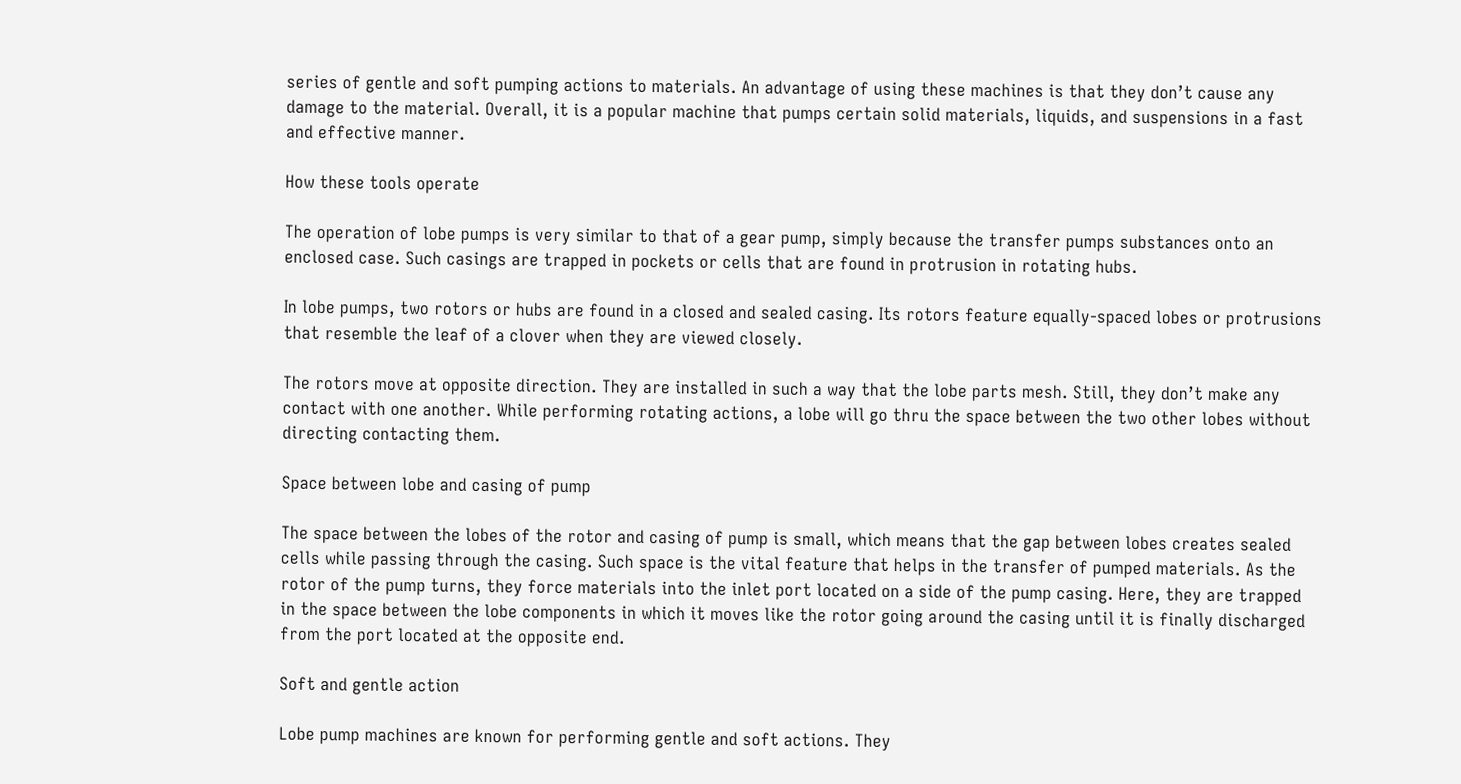series of gentle and soft pumping actions to materials. An advantage of using these machines is that they don’t cause any damage to the material. Overall, it is a popular machine that pumps certain solid materials, liquids, and suspensions in a fast and effective manner.

How these tools operate

The operation of lobe pumps is very similar to that of a gear pump, simply because the transfer pumps substances onto an enclosed case. Such casings are trapped in pockets or cells that are found in protrusion in rotating hubs.

In lobe pumps, two rotors or hubs are found in a closed and sealed casing. Its rotors feature equally-spaced lobes or protrusions that resemble the leaf of a clover when they are viewed closely.

The rotors move at opposite direction. They are installed in such a way that the lobe parts mesh. Still, they don’t make any contact with one another. While performing rotating actions, a lobe will go thru the space between the two other lobes without directing contacting them.

Space between lobe and casing of pump

The space between the lobes of the rotor and casing of pump is small, which means that the gap between lobes creates sealed cells while passing through the casing. Such space is the vital feature that helps in the transfer of pumped materials. As the rotor of the pump turns, they force materials into the inlet port located on a side of the pump casing. Here, they are trapped in the space between the lobe components in which it moves like the rotor going around the casing until it is finally discharged from the port located at the opposite end.

Soft and gentle action

Lobe pump machines are known for performing gentle and soft actions. They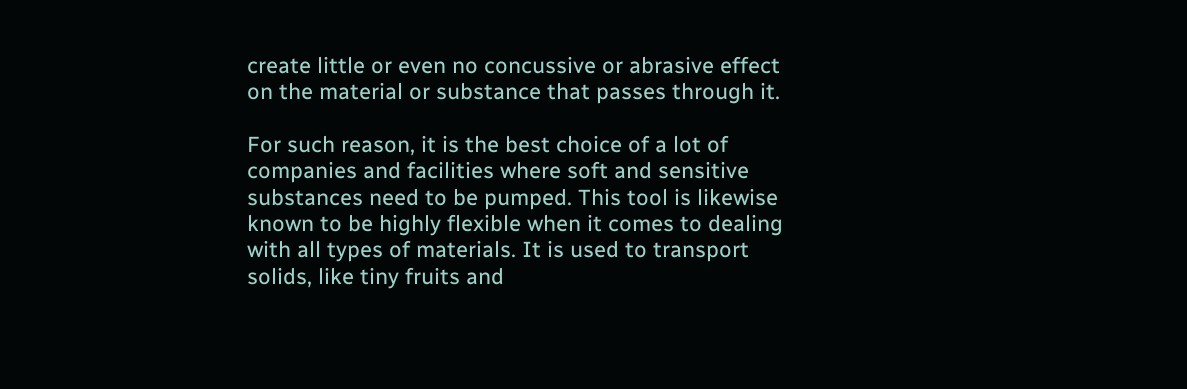create little or even no concussive or abrasive effect on the material or substance that passes through it.

For such reason, it is the best choice of a lot of companies and facilities where soft and sensitive substances need to be pumped. This tool is likewise known to be highly flexible when it comes to dealing with all types of materials. It is used to transport solids, like tiny fruits and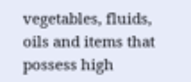vegetables, fluids, oils and items that possess high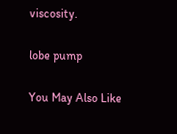viscosity.

lobe pump

You May Also Like